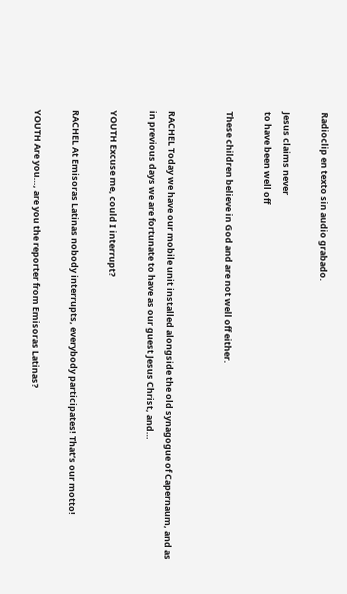Radioclip en texto sin audio grabado.

Jesus claims never
to have been well off

These children believe in God and are not well off either.


RACHEL Today we have our mobile unit installed alongside the old synagogue of Capernaum, and as in previous days we are fortunate to have as our guest Jesus Christ, and…

YOUTH Excuse me, could I interrupt?

RACHEL At Emisoras Latinas nobody interrupts, everybody participates! That’s our motto!

YOUTH Are you…, are you the reporter from Emisoras Latinas?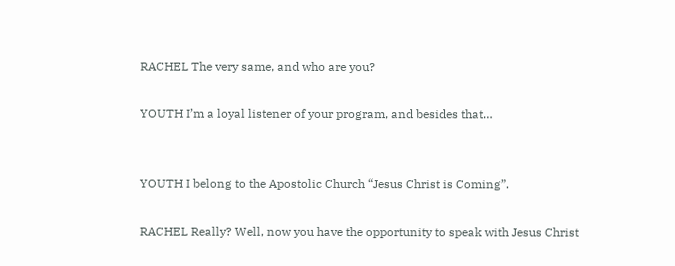RACHEL The very same, and who are you?

YOUTH I’m a loyal listener of your program, and besides that…


YOUTH I belong to the Apostolic Church “Jesus Christ is Coming”.

RACHEL Really? Well, now you have the opportunity to speak with Jesus Christ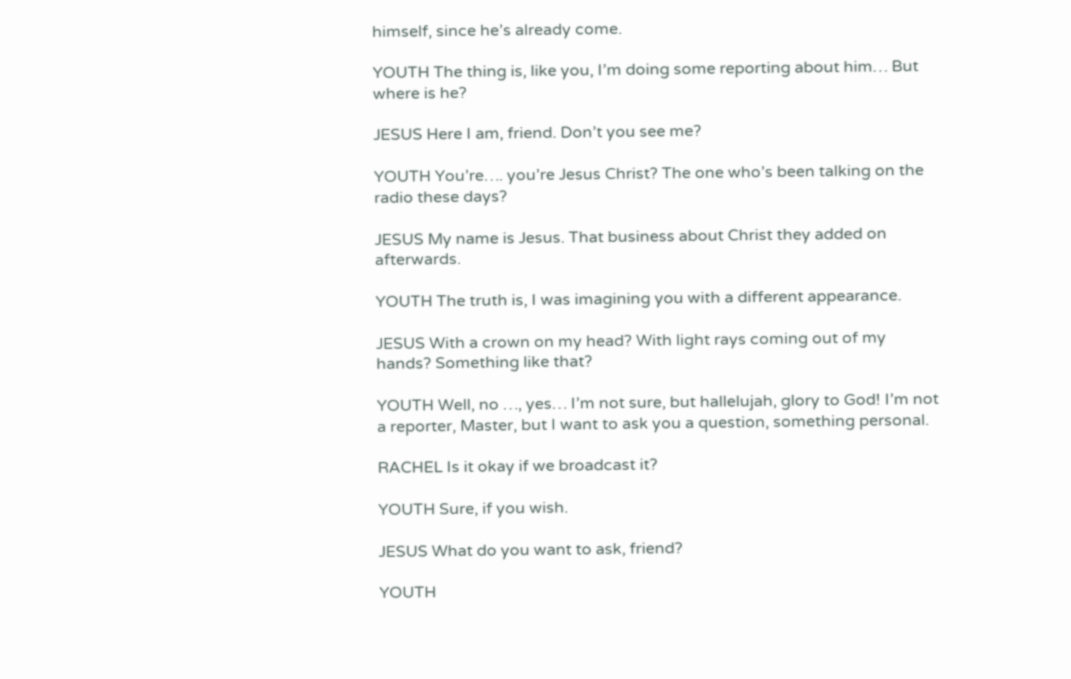himself, since he’s already come.

YOUTH The thing is, like you, I’m doing some reporting about him… But where is he?

JESUS Here I am, friend. Don’t you see me?

YOUTH You’re…. you’re Jesus Christ? The one who’s been talking on the radio these days?

JESUS My name is Jesus. That business about Christ they added on afterwards.

YOUTH The truth is, I was imagining you with a different appearance.

JESUS With a crown on my head? With light rays coming out of my hands? Something like that?

YOUTH Well, no …, yes… I’m not sure, but hallelujah, glory to God! I’m not a reporter, Master, but I want to ask you a question, something personal.

RACHEL Is it okay if we broadcast it?

YOUTH Sure, if you wish.

JESUS What do you want to ask, friend?

YOUTH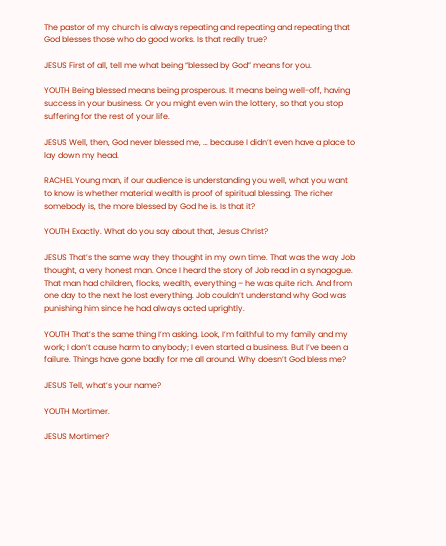The pastor of my church is always repeating and repeating and repeating that God blesses those who do good works. Is that really true?

JESUS First of all, tell me what being “blessed by God” means for you.

YOUTH Being blessed means being prosperous. It means being well-off, having success in your business. Or you might even win the lottery, so that you stop suffering for the rest of your life.

JESUS Well, then, God never blessed me, … because I didn’t even have a place to lay down my head.

RACHEL Young man, if our audience is understanding you well, what you want to know is whether material wealth is proof of spiritual blessing. The richer somebody is, the more blessed by God he is. Is that it?

YOUTH Exactly. What do you say about that, Jesus Christ?

JESUS That’s the same way they thought in my own time. That was the way Job thought, a very honest man. Once I heard the story of Job read in a synagogue. That man had children, flocks, wealth, everything – he was quite rich. And from one day to the next he lost everything. Job couldn’t understand why God was punishing him since he had always acted uprightly.

YOUTH That’s the same thing I’m asking. Look, I’m faithful to my family and my work; I don’t cause harm to anybody; I even started a business. But I’ve been a failure. Things have gone badly for me all around. Why doesn’t God bless me?

JESUS Tell, what’s your name?

YOUTH Mortimer.

JESUS Mortimer?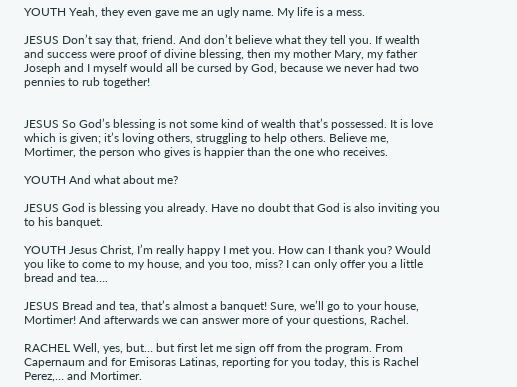YOUTH Yeah, they even gave me an ugly name. My life is a mess.

JESUS Don’t say that, friend. And don’t believe what they tell you. If wealth and success were proof of divine blessing, then my mother Mary, my father Joseph and I myself would all be cursed by God, because we never had two pennies to rub together!


JESUS So God’s blessing is not some kind of wealth that’s possessed. It is love which is given; it’s loving others, struggling to help others. Believe me, Mortimer, the person who gives is happier than the one who receives.

YOUTH And what about me?

JESUS God is blessing you already. Have no doubt that God is also inviting you to his banquet.

YOUTH Jesus Christ, I’m really happy I met you. How can I thank you? Would you like to come to my house, and you too, miss? I can only offer you a little bread and tea….

JESUS Bread and tea, that’s almost a banquet! Sure, we’ll go to your house, Mortimer! And afterwards we can answer more of your questions, Rachel.

RACHEL Well, yes, but… but first let me sign off from the program. From Capernaum and for Emisoras Latinas, reporting for you today, this is Rachel Perez,… and Mortimer.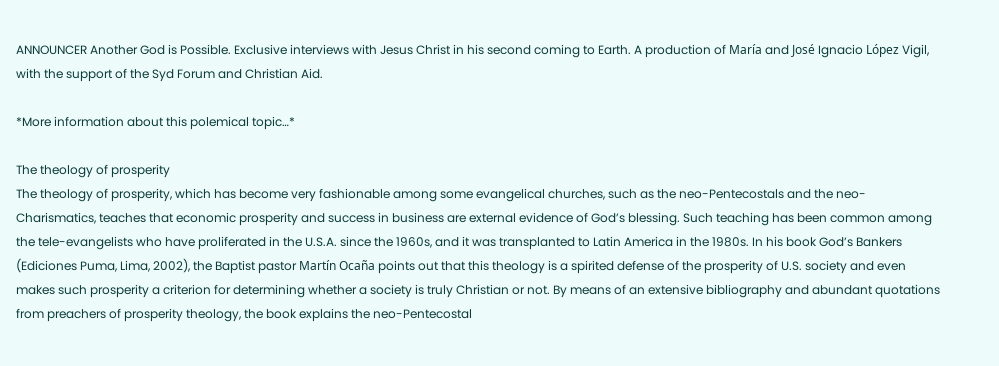ANNOUNCER Another God is Possible. Exclusive interviews with Jesus Christ in his second coming to Earth. A production of María and José Ignacio López Vigil, with the support of the Syd Forum and Christian Aid.

*More information about this polemical topic…*

The theology of prosperity
The theology of prosperity, which has become very fashionable among some evangelical churches, such as the neo-Pentecostals and the neo-Charismatics, teaches that economic prosperity and success in business are external evidence of God’s blessing. Such teaching has been common among the tele-evangelists who have proliferated in the U.S.A. since the 1960s, and it was transplanted to Latin America in the 1980s. In his book God’s Bankers (Ediciones Puma, Lima, 2002), the Baptist pastor Martín Ocaña points out that this theology is a spirited defense of the prosperity of U.S. society and even makes such prosperity a criterion for determining whether a society is truly Christian or not. By means of an extensive bibliography and abundant quotations from preachers of prosperity theology, the book explains the neo-Pentecostal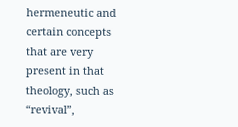hermeneutic and certain concepts that are very present in that theology, such as “revival”,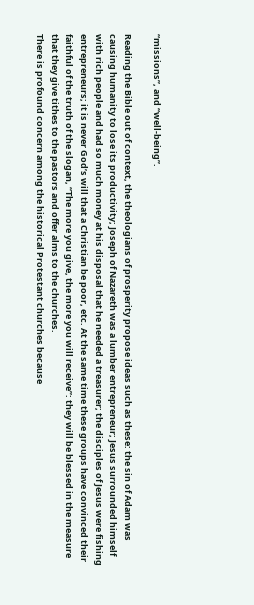“missions”, and “well-being”.

Reading the Bible out of context, the theologians of prosperity propose ideas such as these: the sin of Adam was causing humanity to lose its productivity; Joseph of Nazareth was a lumber entrepreneur; Jesus surrounded himself with rich people and had so much money at his disposal that he needed a treasurer; the disciples of Jesus were fishing entrepreneurs; it is never God’s will that a Christian be poor, etc. At the same time these groups have convinced their faithful of the truth of the slogan, “The more you give, the more you will receive”: they will be blessed in the measure that they give tithes to the pastors and offer alms to the churches.
There is profound concern among the historical Protestant churches because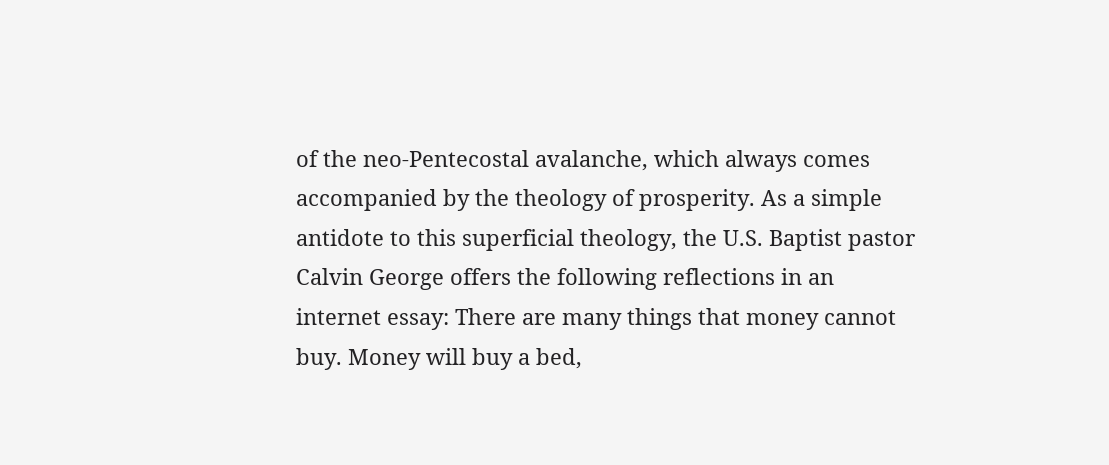of the neo-Pentecostal avalanche, which always comes accompanied by the theology of prosperity. As a simple antidote to this superficial theology, the U.S. Baptist pastor Calvin George offers the following reflections in an internet essay: There are many things that money cannot buy. Money will buy a bed,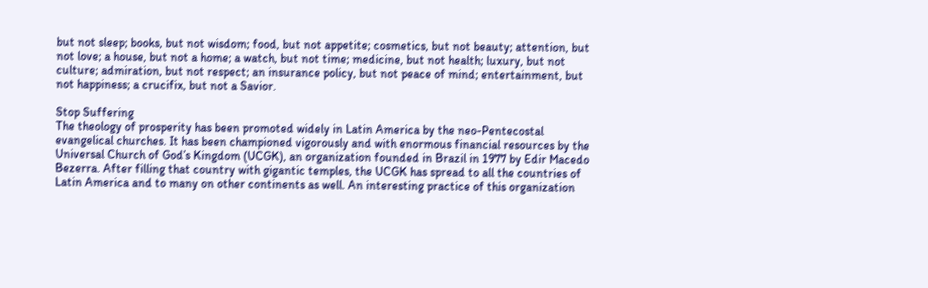but not sleep; books, but not wisdom; food, but not appetite; cosmetics, but not beauty; attention, but not love; a house, but not a home; a watch, but not time; medicine, but not health; luxury, but not culture; admiration, but not respect; an insurance policy, but not peace of mind; entertainment, but not happiness; a crucifix, but not a Savior.

Stop Suffering
The theology of prosperity has been promoted widely in Latin America by the neo-Pentecostal evangelical churches. It has been championed vigorously and with enormous financial resources by the Universal Church of God’s Kingdom (UCGK), an organization founded in Brazil in 1977 by Edir Macedo Bezerra. After filling that country with gigantic temples, the UCGK has spread to all the countries of Latin America and to many on other continents as well. An interesting practice of this organization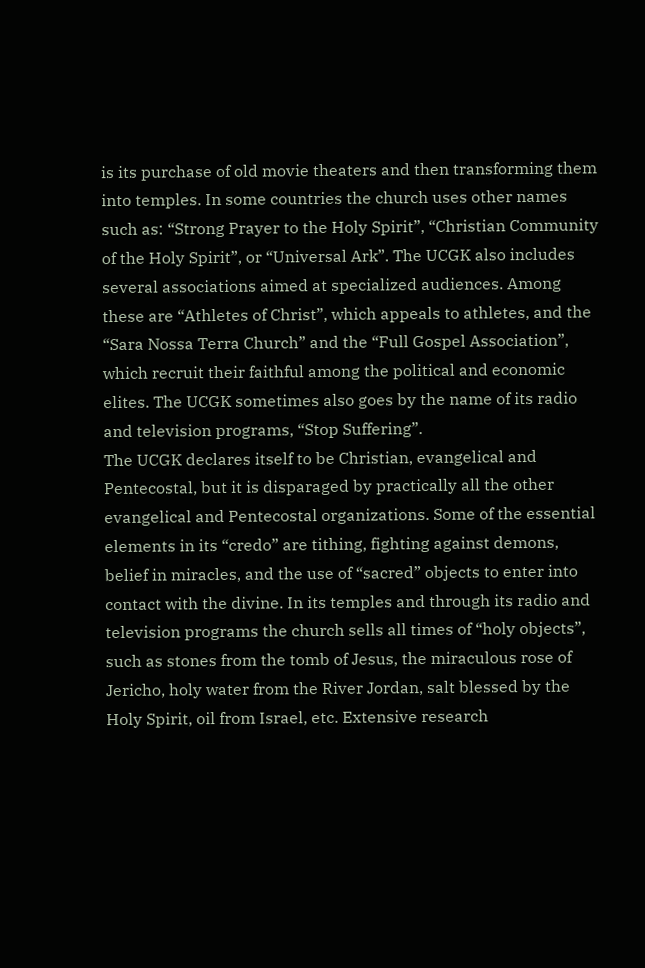is its purchase of old movie theaters and then transforming them into temples. In some countries the church uses other names such as: “Strong Prayer to the Holy Spirit”, “Christian Community of the Holy Spirit”, or “Universal Ark”. The UCGK also includes several associations aimed at specialized audiences. Among these are “Athletes of Christ”, which appeals to athletes, and the “Sara Nossa Terra Church” and the “Full Gospel Association”, which recruit their faithful among the political and economic elites. The UCGK sometimes also goes by the name of its radio and television programs, “Stop Suffering”.
The UCGK declares itself to be Christian, evangelical and Pentecostal, but it is disparaged by practically all the other evangelical and Pentecostal organizations. Some of the essential elements in its “credo” are tithing, fighting against demons, belief in miracles, and the use of “sacred” objects to enter into contact with the divine. In its temples and through its radio and television programs the church sells all times of “holy objects”, such as stones from the tomb of Jesus, the miraculous rose of Jericho, holy water from the River Jordan, salt blessed by the Holy Spirit, oil from Israel, etc. Extensive research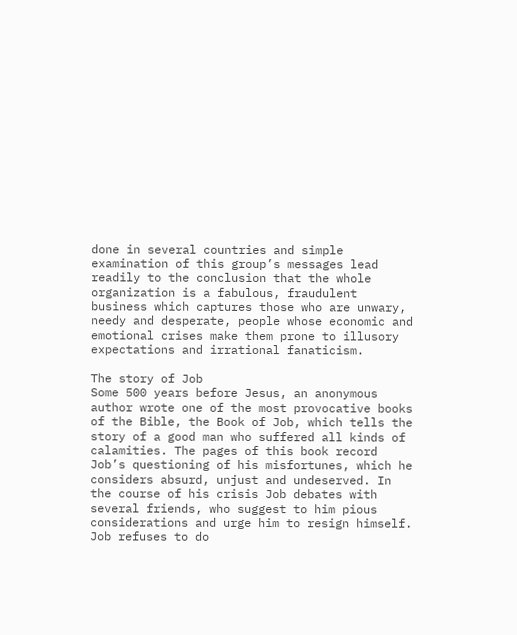done in several countries and simple examination of this group’s messages lead readily to the conclusion that the whole organization is a fabulous, fraudulent business which captures those who are unwary, needy and desperate, people whose economic and emotional crises make them prone to illusory expectations and irrational fanaticism.

The story of Job
Some 500 years before Jesus, an anonymous author wrote one of the most provocative books of the Bible, the Book of Job, which tells the story of a good man who suffered all kinds of calamities. The pages of this book record Job’s questioning of his misfortunes, which he considers absurd, unjust and undeserved. In the course of his crisis Job debates with several friends, who suggest to him pious considerations and urge him to resign himself. Job refuses to do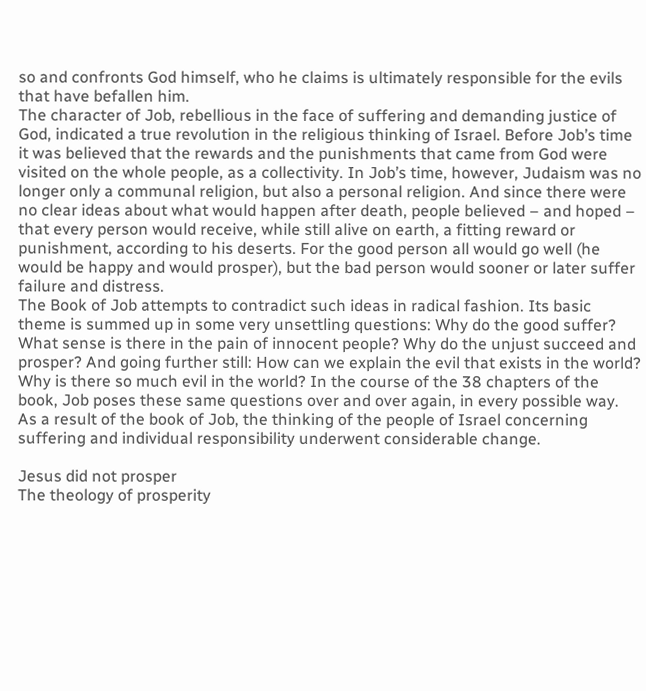so and confronts God himself, who he claims is ultimately responsible for the evils that have befallen him.
The character of Job, rebellious in the face of suffering and demanding justice of God, indicated a true revolution in the religious thinking of Israel. Before Job’s time it was believed that the rewards and the punishments that came from God were visited on the whole people, as a collectivity. In Job’s time, however, Judaism was no longer only a communal religion, but also a personal religion. And since there were no clear ideas about what would happen after death, people believed – and hoped – that every person would receive, while still alive on earth, a fitting reward or punishment, according to his deserts. For the good person all would go well (he would be happy and would prosper), but the bad person would sooner or later suffer failure and distress.
The Book of Job attempts to contradict such ideas in radical fashion. Its basic theme is summed up in some very unsettling questions: Why do the good suffer? What sense is there in the pain of innocent people? Why do the unjust succeed and prosper? And going further still: How can we explain the evil that exists in the world? Why is there so much evil in the world? In the course of the 38 chapters of the book, Job poses these same questions over and over again, in every possible way. As a result of the book of Job, the thinking of the people of Israel concerning suffering and individual responsibility underwent considerable change.

Jesus did not prosper
The theology of prosperity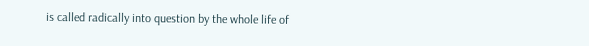is called radically into question by the whole life of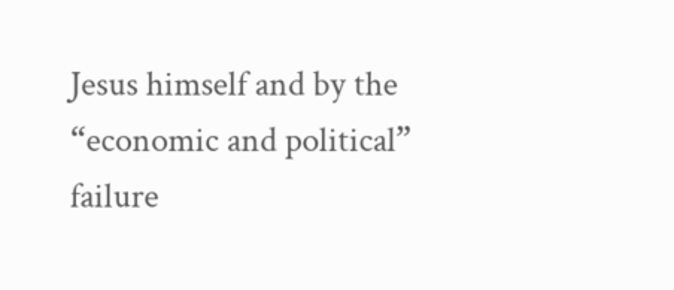Jesus himself and by the “economic and political” failure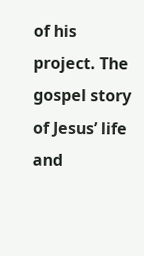of his project. The gospel story of Jesus’ life and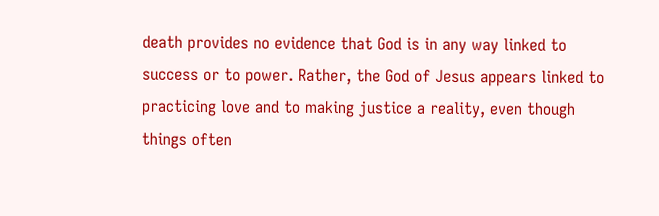death provides no evidence that God is in any way linked to success or to power. Rather, the God of Jesus appears linked to practicing love and to making justice a reality, even though things often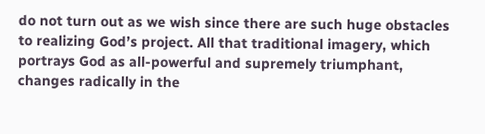do not turn out as we wish since there are such huge obstacles to realizing God’s project. All that traditional imagery, which portrays God as all-powerful and supremely triumphant, changes radically in the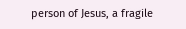person of Jesus, a fragile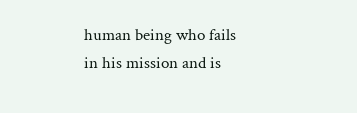human being who fails in his mission and is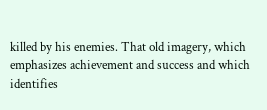killed by his enemies. That old imagery, which emphasizes achievement and success and which identifies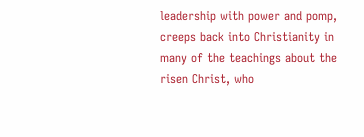leadership with power and pomp, creeps back into Christianity in many of the teachings about the risen Christ, who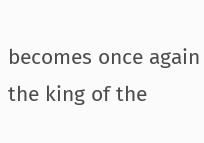becomes once again the king of the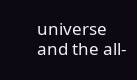universe and the all-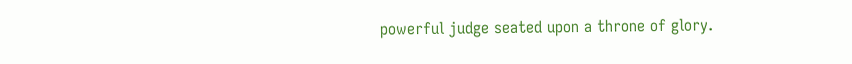powerful judge seated upon a throne of glory.